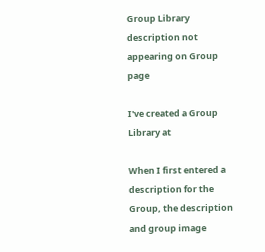Group Library description not appearing on Group page

I've created a Group Library at

When I first entered a description for the Group, the description and group image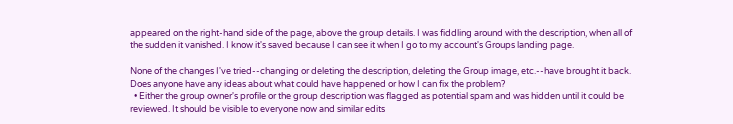appeared on the right-hand side of the page, above the group details. I was fiddling around with the description, when all of the sudden it vanished. I know it's saved because I can see it when I go to my account's Groups landing page.

None of the changes I've tried--changing or deleting the description, deleting the Group image, etc.--have brought it back. Does anyone have any ideas about what could have happened or how I can fix the problem?
  • Either the group owner's profile or the group description was flagged as potential spam and was hidden until it could be reviewed. It should be visible to everyone now and similar edits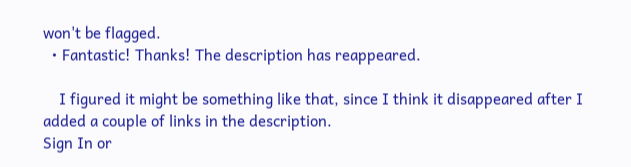won't be flagged.
  • Fantastic! Thanks! The description has reappeared.

    I figured it might be something like that, since I think it disappeared after I added a couple of links in the description.
Sign In or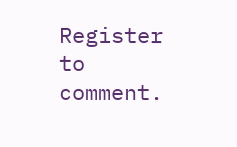Register to comment.